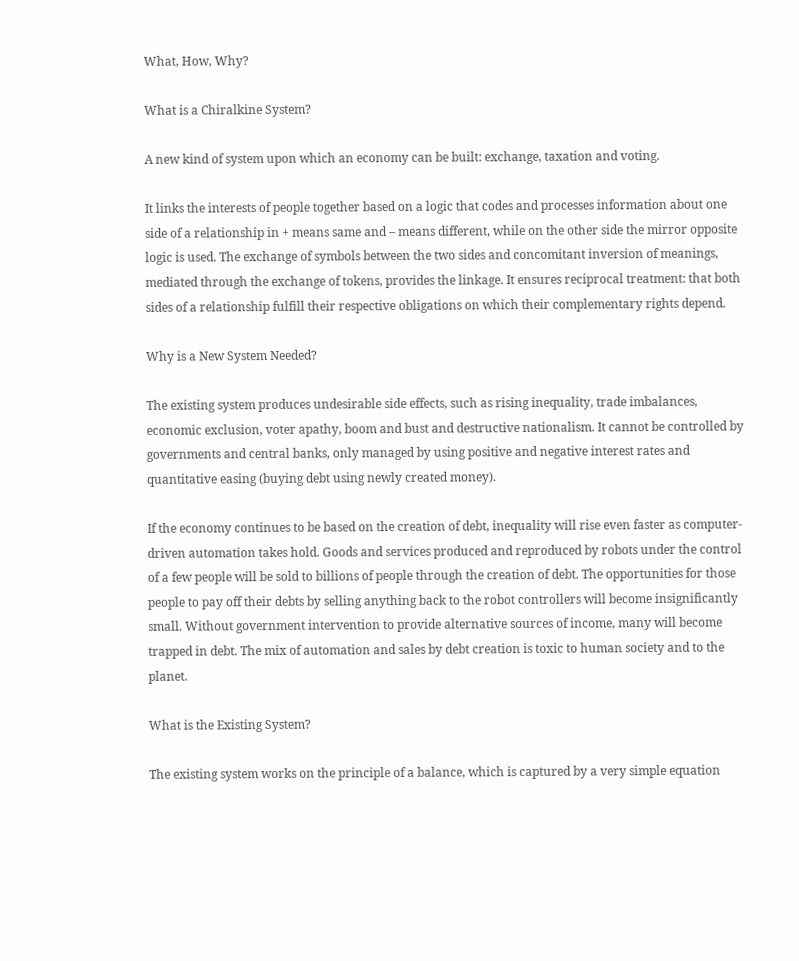What, How, Why?

What is a Chiralkine System?

A new kind of system upon which an economy can be built: exchange, taxation and voting.

It links the interests of people together based on a logic that codes and processes information about one side of a relationship in + means same and – means different, while on the other side the mirror opposite logic is used. The exchange of symbols between the two sides and concomitant inversion of meanings, mediated through the exchange of tokens, provides the linkage. It ensures reciprocal treatment: that both sides of a relationship fulfill their respective obligations on which their complementary rights depend.

Why is a New System Needed?

The existing system produces undesirable side effects, such as rising inequality, trade imbalances, economic exclusion, voter apathy, boom and bust and destructive nationalism. It cannot be controlled by governments and central banks, only managed by using positive and negative interest rates and quantitative easing (buying debt using newly created money).

If the economy continues to be based on the creation of debt, inequality will rise even faster as computer-driven automation takes hold. Goods and services produced and reproduced by robots under the control of a few people will be sold to billions of people through the creation of debt. The opportunities for those people to pay off their debts by selling anything back to the robot controllers will become insignificantly small. Without government intervention to provide alternative sources of income, many will become trapped in debt. The mix of automation and sales by debt creation is toxic to human society and to the planet.

What is the Existing System?

The existing system works on the principle of a balance, which is captured by a very simple equation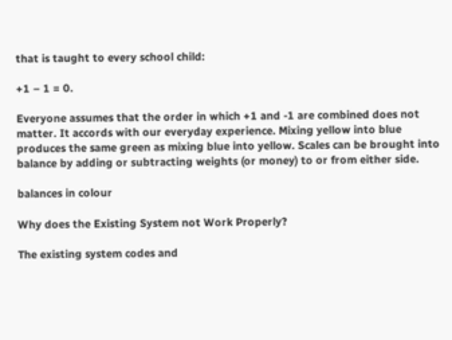that is taught to every school child:

+1 – 1 = 0.

Everyone assumes that the order in which +1 and -1 are combined does not matter. It accords with our everyday experience. Mixing yellow into blue produces the same green as mixing blue into yellow. Scales can be brought into balance by adding or subtracting weights (or money) to or from either side.

balances in colour

Why does the Existing System not Work Properly?

The existing system codes and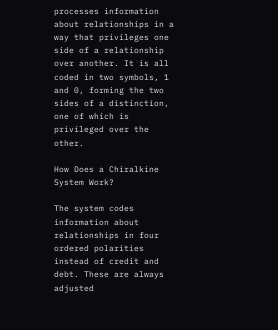processes information about relationships in a way that privileges one side of a relationship over another. It is all coded in two symbols, 1 and 0, forming the two sides of a distinction, one of which is privileged over the other.

How Does a Chiralkine System Work?

The system codes information about relationships in four ordered polarities instead of credit and debt. These are always adjusted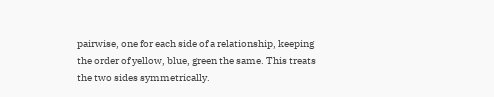pairwise, one for each side of a relationship, keeping the order of yellow, blue, green the same. This treats the two sides symmetrically.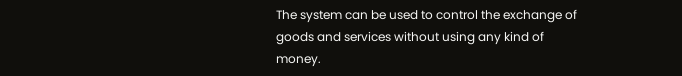The system can be used to control the exchange of goods and services without using any kind of money.